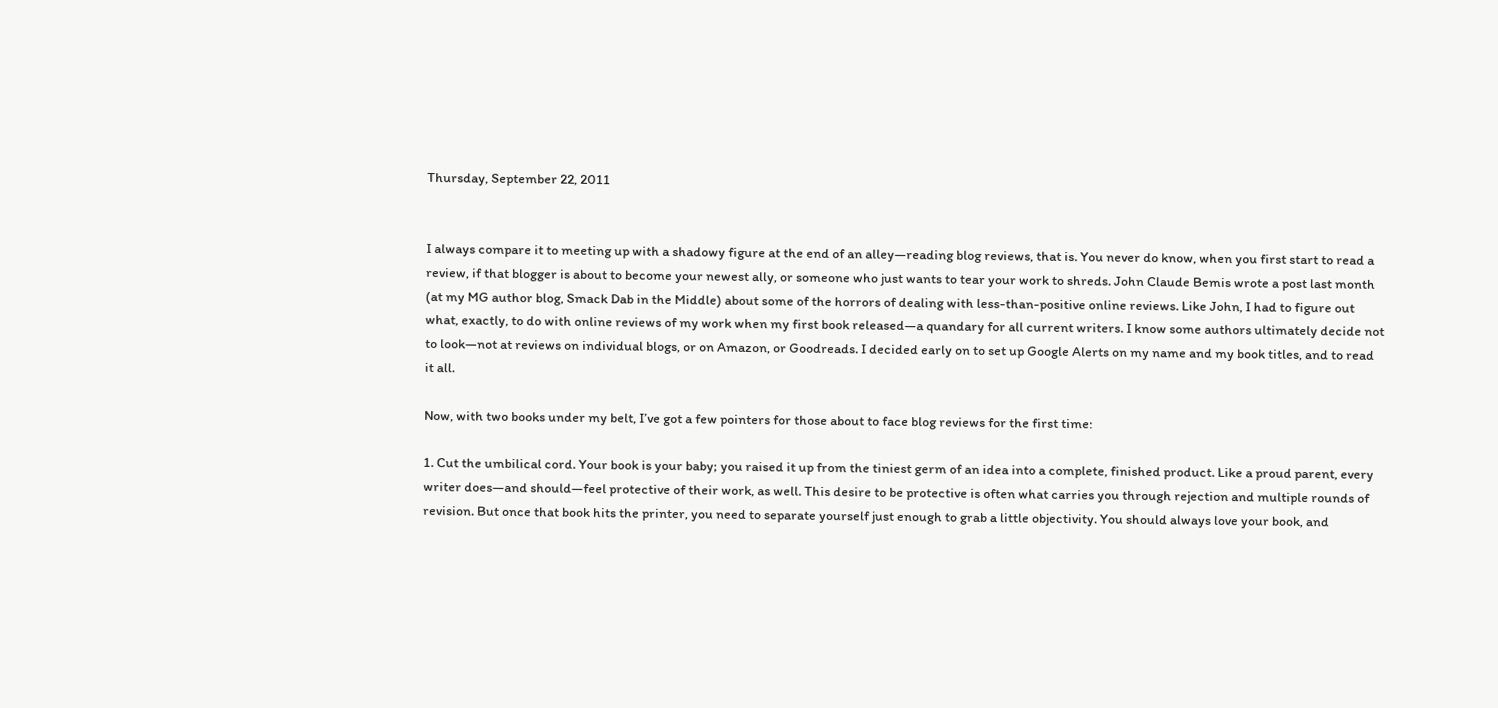Thursday, September 22, 2011


I always compare it to meeting up with a shadowy figure at the end of an alley—reading blog reviews, that is. You never do know, when you first start to read a review, if that blogger is about to become your newest ally, or someone who just wants to tear your work to shreds. John Claude Bemis wrote a post last month (at my MG author blog, Smack Dab in the Middle) about some of the horrors of dealing with less-than-positive online reviews. Like John, I had to figure out what, exactly, to do with online reviews of my work when my first book released—a quandary for all current writers. I know some authors ultimately decide not to look—not at reviews on individual blogs, or on Amazon, or Goodreads. I decided early on to set up Google Alerts on my name and my book titles, and to read it all.

Now, with two books under my belt, I’ve got a few pointers for those about to face blog reviews for the first time:

1. Cut the umbilical cord. Your book is your baby; you raised it up from the tiniest germ of an idea into a complete, finished product. Like a proud parent, every writer does—and should—feel protective of their work, as well. This desire to be protective is often what carries you through rejection and multiple rounds of revision. But once that book hits the printer, you need to separate yourself just enough to grab a little objectivity. You should always love your book, and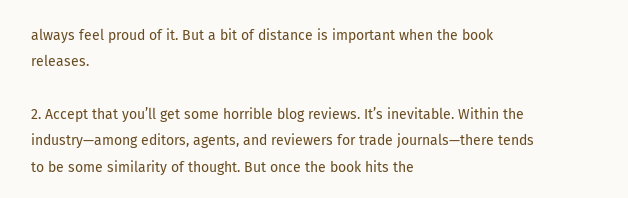always feel proud of it. But a bit of distance is important when the book releases.

2. Accept that you’ll get some horrible blog reviews. It’s inevitable. Within the industry—among editors, agents, and reviewers for trade journals—there tends to be some similarity of thought. But once the book hits the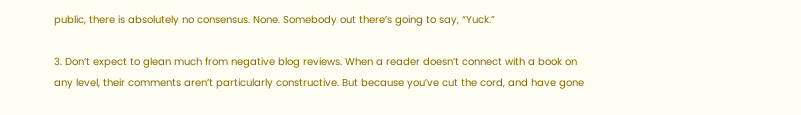public, there is absolutely no consensus. None. Somebody out there’s going to say, “Yuck.”

3. Don’t expect to glean much from negative blog reviews. When a reader doesn’t connect with a book on any level, their comments aren’t particularly constructive. But because you’ve cut the cord, and have gone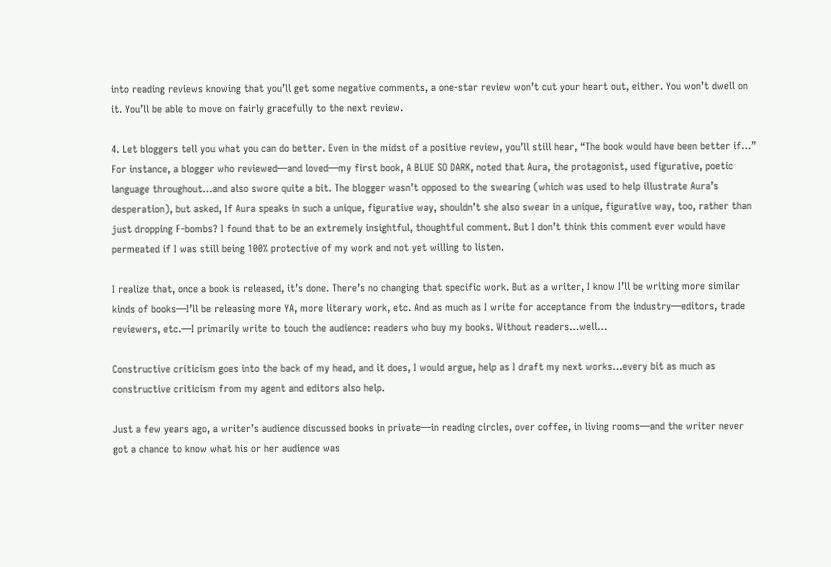into reading reviews knowing that you’ll get some negative comments, a one-star review won’t cut your heart out, either. You won’t dwell on it. You’ll be able to move on fairly gracefully to the next review.

4. Let bloggers tell you what you can do better. Even in the midst of a positive review, you’ll still hear, “The book would have been better if…” For instance, a blogger who reviewed—and loved—my first book, A BLUE SO DARK, noted that Aura, the protagonist, used figurative, poetic language throughout…and also swore quite a bit. The blogger wasn’t opposed to the swearing (which was used to help illustrate Aura’s desperation), but asked, If Aura speaks in such a unique, figurative way, shouldn’t she also swear in a unique, figurative way, too, rather than just dropping F-bombs? I found that to be an extremely insightful, thoughtful comment. But I don’t think this comment ever would have permeated if I was still being 100% protective of my work and not yet willing to listen.

I realize that, once a book is released, it’s done. There’s no changing that specific work. But as a writer, I know I’ll be writing more similar kinds of books—I’ll be releasing more YA, more literary work, etc. And as much as I write for acceptance from the industry—editors, trade reviewers, etc.—I primarily write to touch the audience: readers who buy my books. Without readers…well…

Constructive criticism goes into the back of my head, and it does, I would argue, help as I draft my next works…every bit as much as constructive criticism from my agent and editors also help.

Just a few years ago, a writer’s audience discussed books in private—in reading circles, over coffee, in living rooms—and the writer never got a chance to know what his or her audience was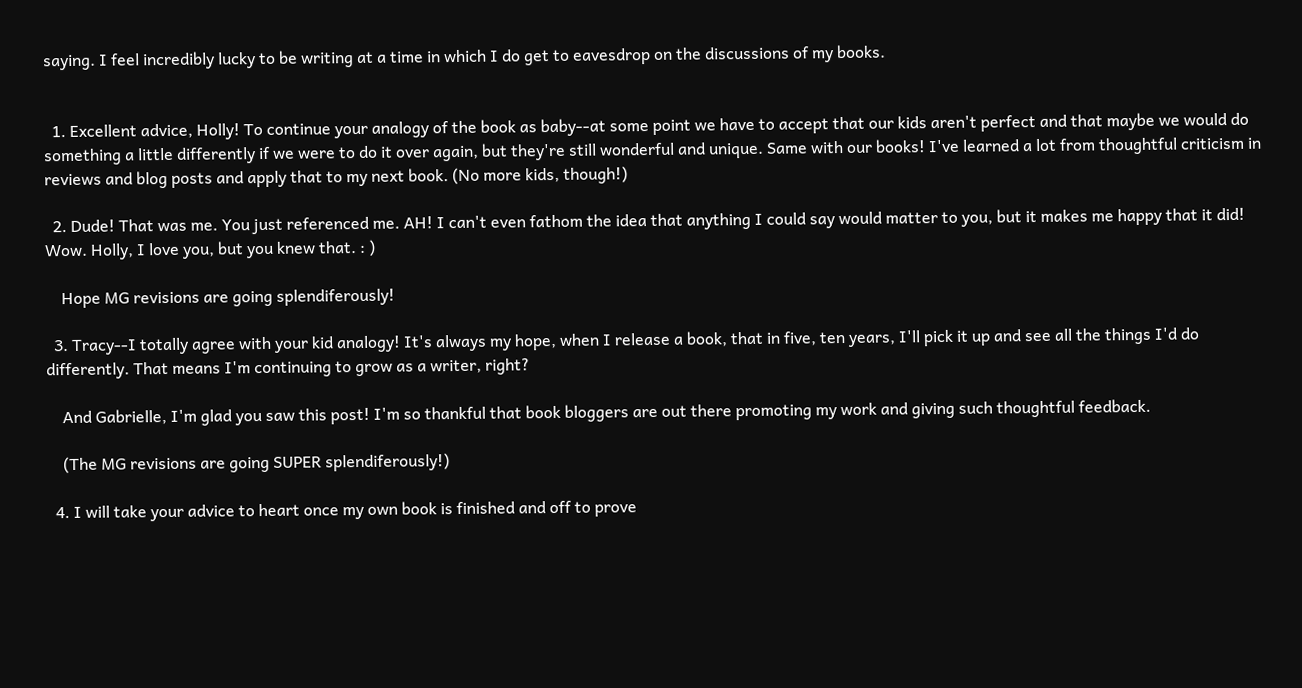saying. I feel incredibly lucky to be writing at a time in which I do get to eavesdrop on the discussions of my books.


  1. Excellent advice, Holly! To continue your analogy of the book as baby--at some point we have to accept that our kids aren't perfect and that maybe we would do something a little differently if we were to do it over again, but they're still wonderful and unique. Same with our books! I've learned a lot from thoughtful criticism in reviews and blog posts and apply that to my next book. (No more kids, though!)

  2. Dude! That was me. You just referenced me. AH! I can't even fathom the idea that anything I could say would matter to you, but it makes me happy that it did! Wow. Holly, I love you, but you knew that. : )

    Hope MG revisions are going splendiferously!

  3. Tracy--I totally agree with your kid analogy! It's always my hope, when I release a book, that in five, ten years, I'll pick it up and see all the things I'd do differently. That means I'm continuing to grow as a writer, right?

    And Gabrielle, I'm glad you saw this post! I'm so thankful that book bloggers are out there promoting my work and giving such thoughtful feedback.

    (The MG revisions are going SUPER splendiferously!)

  4. I will take your advice to heart once my own book is finished and off to prove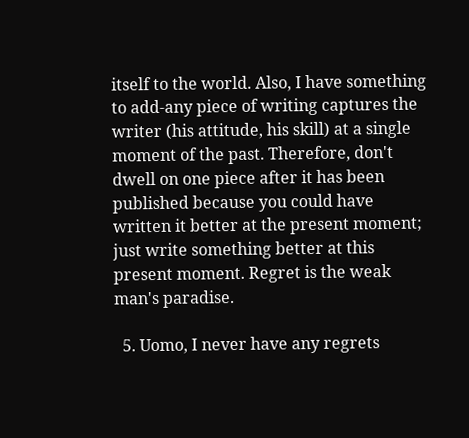itself to the world. Also, I have something to add-any piece of writing captures the writer (his attitude, his skill) at a single moment of the past. Therefore, don't dwell on one piece after it has been published because you could have written it better at the present moment; just write something better at this present moment. Regret is the weak man's paradise.

  5. Uomo, I never have any regrets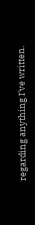regarding anything I've written.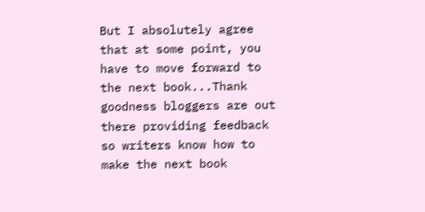But I absolutely agree that at some point, you have to move forward to the next book...Thank goodness bloggers are out there providing feedback so writers know how to make the next book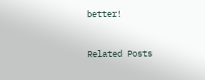better!


Related Posts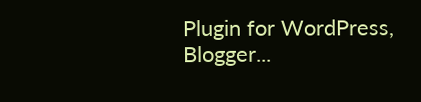Plugin for WordPress, Blogger...